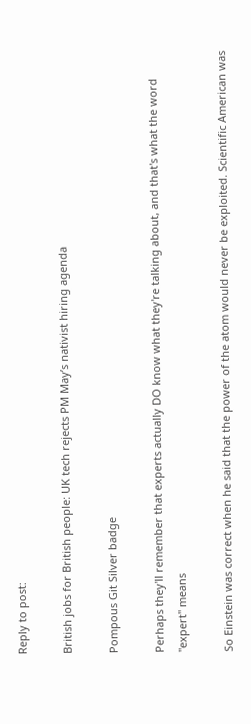Reply to post:

British jobs for British people: UK tech rejects PM May’s nativist hiring agenda

Pompous Git Silver badge

Perhaps they'll remember that experts actually DO know what they're talking about, and that's what the word "expert" means

So Einstein was correct when he said that the power of the atom would never be exploited. Scientific American was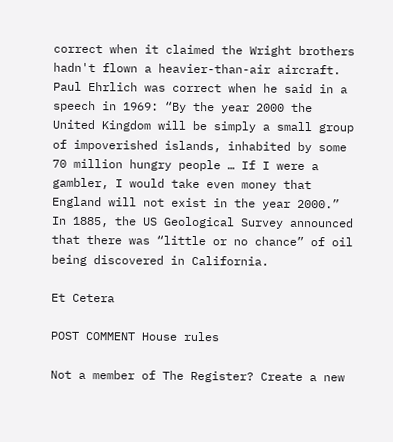correct when it claimed the Wright brothers hadn't flown a heavier-than-air aircraft. Paul Ehrlich was correct when he said in a speech in 1969: “By the year 2000 the United Kingdom will be simply a small group of impoverished islands, inhabited by some 70 million hungry people … If I were a gambler, I would take even money that England will not exist in the year 2000.” In 1885, the US Geological Survey announced that there was “little or no chance” of oil being discovered in California.

Et Cetera

POST COMMENT House rules

Not a member of The Register? Create a new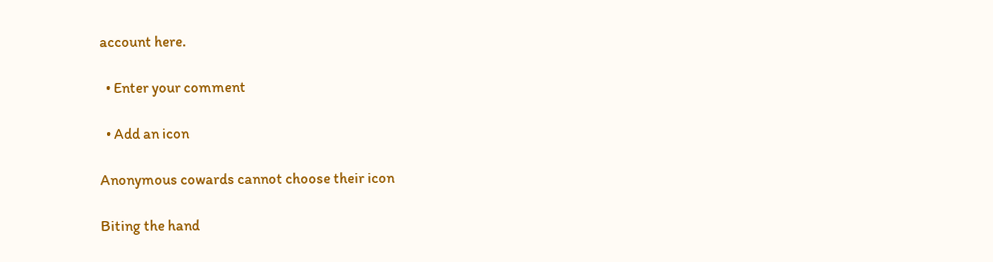account here.

  • Enter your comment

  • Add an icon

Anonymous cowards cannot choose their icon

Biting the hand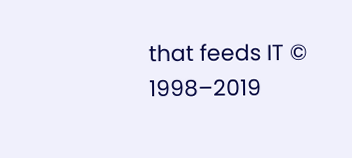that feeds IT © 1998–2019